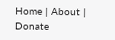Home | About | Donate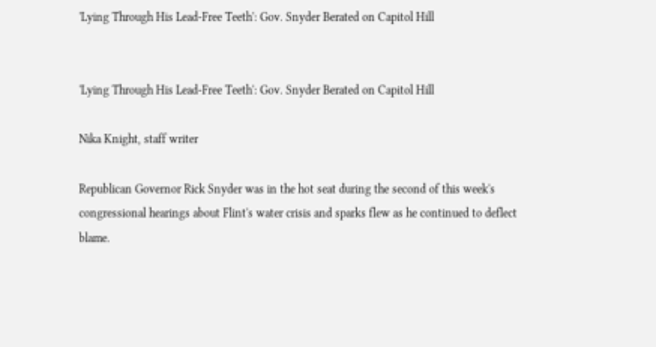'Lying Through His Lead-Free Teeth': Gov. Snyder Berated on Capitol Hill


'Lying Through His Lead-Free Teeth': Gov. Snyder Berated on Capitol Hill

Nika Knight, staff writer

Republican Governor Rick Snyder was in the hot seat during the second of this week's congressional hearings about Flint's water crisis and sparks flew as he continued to deflect blame.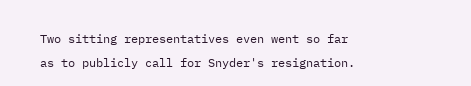Two sitting representatives even went so far as to publicly call for Snyder's resignation.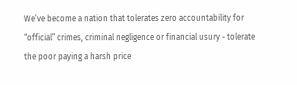We’ve become a nation that tolerates zero accountability for “official” crimes, criminal negligence or financial usury - tolerate the poor paying a harsh price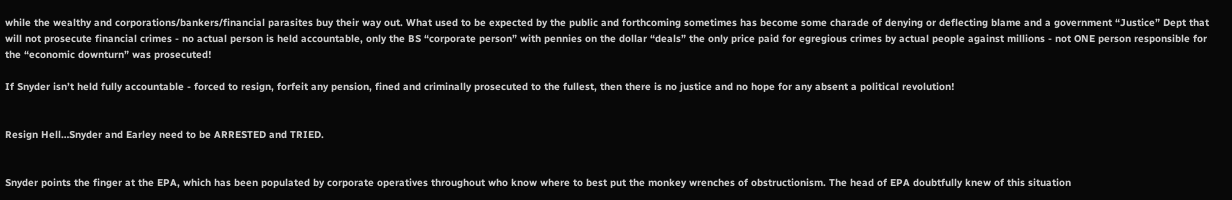while the wealthy and corporations/bankers/financial parasites buy their way out. What used to be expected by the public and forthcoming sometimes has become some charade of denying or deflecting blame and a government “Justice” Dept that will not prosecute financial crimes - no actual person is held accountable, only the BS “corporate person” with pennies on the dollar “deals” the only price paid for egregious crimes by actual people against millions - not ONE person responsible for the “economic downturn” was prosecuted!

If Snyder isn’t held fully accountable - forced to resign, forfeit any pension, fined and criminally prosecuted to the fullest, then there is no justice and no hope for any absent a political revolution!


Resign Hell…Snyder and Earley need to be ARRESTED and TRIED.


Snyder points the finger at the EPA, which has been populated by corporate operatives throughout who know where to best put the monkey wrenches of obstructionism. The head of EPA doubtfully knew of this situation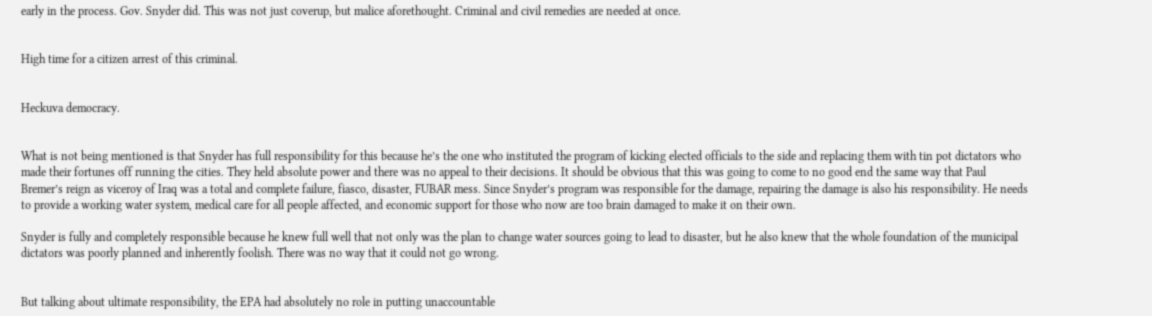early in the process. Gov. Snyder did. This was not just coverup, but malice aforethought. Criminal and civil remedies are needed at once.


High time for a citizen arrest of this criminal.


Heckuva democracy.


What is not being mentioned is that Snyder has full responsibility for this because he’s the one who instituted the program of kicking elected officials to the side and replacing them with tin pot dictators who made their fortunes off running the cities. They held absolute power and there was no appeal to their decisions. It should be obvious that this was going to come to no good end the same way that Paul Bremer’s reign as viceroy of Iraq was a total and complete failure, fiasco, disaster, FUBAR mess. Since Snyder’s program was responsible for the damage, repairing the damage is also his responsibility. He needs to provide a working water system, medical care for all people affected, and economic support for those who now are too brain damaged to make it on their own.

Snyder is fully and completely responsible because he knew full well that not only was the plan to change water sources going to lead to disaster, but he also knew that the whole foundation of the municipal dictators was poorly planned and inherently foolish. There was no way that it could not go wrong.


But talking about ultimate responsibility, the EPA had absolutely no role in putting unaccountable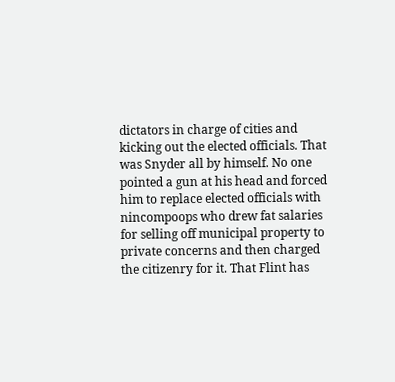dictators in charge of cities and kicking out the elected officials. That was Snyder all by himself. No one pointed a gun at his head and forced him to replace elected officials with nincompoops who drew fat salaries for selling off municipal property to private concerns and then charged the citizenry for it. That Flint has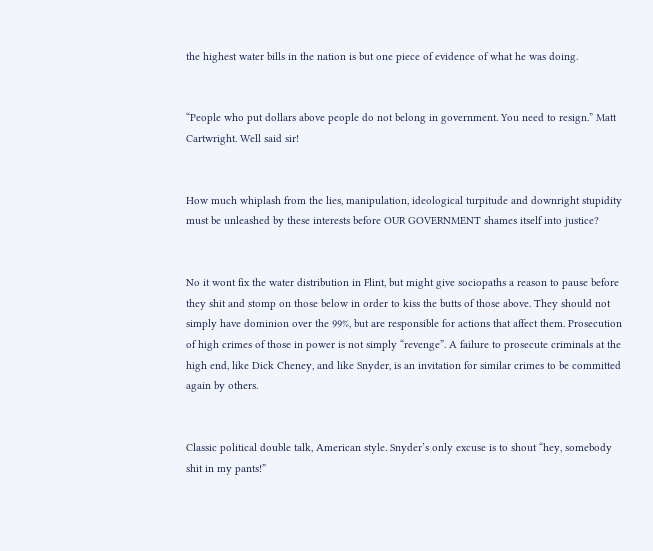the highest water bills in the nation is but one piece of evidence of what he was doing.


“People who put dollars above people do not belong in government. You need to resign.” Matt Cartwright. Well said sir!


How much whiplash from the lies, manipulation, ideological turpitude and downright stupidity must be unleashed by these interests before OUR GOVERNMENT shames itself into justice?


No it wont fix the water distribution in Flint, but might give sociopaths a reason to pause before they shit and stomp on those below in order to kiss the butts of those above. They should not simply have dominion over the 99%, but are responsible for actions that affect them. Prosecution of high crimes of those in power is not simply “revenge”. A failure to prosecute criminals at the high end, like Dick Cheney, and like Snyder, is an invitation for similar crimes to be committed again by others.


Classic political double talk, American style. Snyder’s only excuse is to shout “hey, somebody shit in my pants!”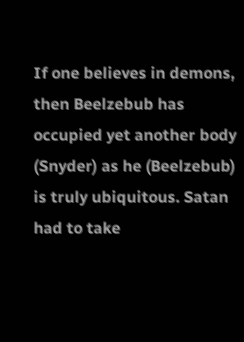If one believes in demons, then Beelzebub has occupied yet another body (Snyder) as he (Beelzebub) is truly ubiquitous. Satan had to take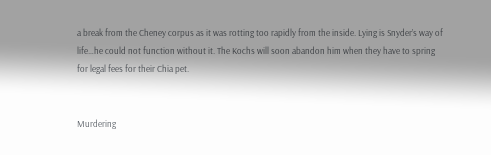a break from the Cheney corpus as it was rotting too rapidly from the inside. Lying is Snyder’s way of life…he could not function without it. The Kochs will soon abandon him when they have to spring for legal fees for their Chia pet.


Murdering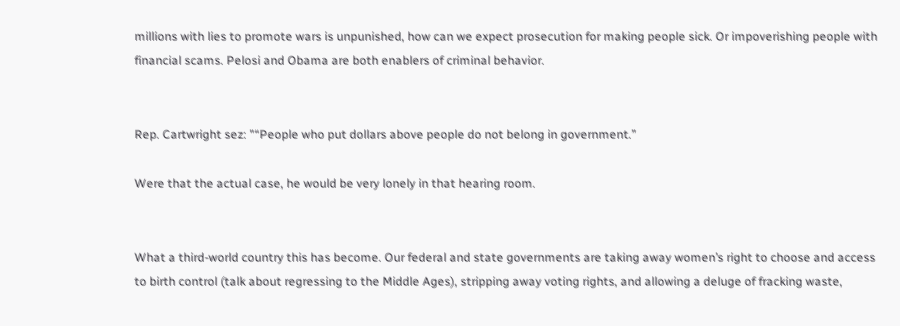millions with lies to promote wars is unpunished, how can we expect prosecution for making people sick. Or impoverishing people with financial scams. Pelosi and Obama are both enablers of criminal behavior.


Rep. Cartwright sez: "“People who put dollars above people do not belong in government.”

Were that the actual case, he would be very lonely in that hearing room.


What a third-world country this has become. Our federal and state governments are taking away women’s right to choose and access to birth control (talk about regressing to the Middle Ages), stripping away voting rights, and allowing a deluge of fracking waste,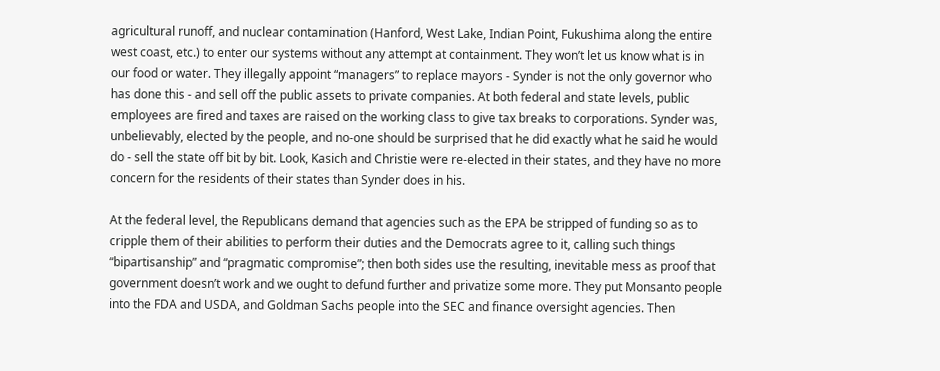agricultural runoff, and nuclear contamination (Hanford, West Lake, Indian Point, Fukushima along the entire west coast, etc.) to enter our systems without any attempt at containment. They won’t let us know what is in our food or water. They illegally appoint “managers” to replace mayors - Synder is not the only governor who has done this - and sell off the public assets to private companies. At both federal and state levels, public employees are fired and taxes are raised on the working class to give tax breaks to corporations. Synder was, unbelievably, elected by the people, and no-one should be surprised that he did exactly what he said he would do - sell the state off bit by bit. Look, Kasich and Christie were re-elected in their states, and they have no more concern for the residents of their states than Synder does in his.

At the federal level, the Republicans demand that agencies such as the EPA be stripped of funding so as to cripple them of their abilities to perform their duties and the Democrats agree to it, calling such things “bipartisanship” and “pragmatic compromise”; then both sides use the resulting, inevitable mess as proof that government doesn’t work and we ought to defund further and privatize some more. They put Monsanto people into the FDA and USDA, and Goldman Sachs people into the SEC and finance oversight agencies. Then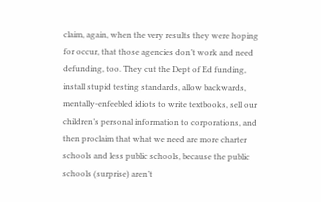claim, again, when the very results they were hoping for occur, that those agencies don’t work and need defunding, too. They cut the Dept of Ed funding, install stupid testing standards, allow backwards, mentally-enfeebled idiots to write textbooks, sell our children’s personal information to corporations, and then proclaim that what we need are more charter schools and less public schools, because the public schools (surprise) aren’t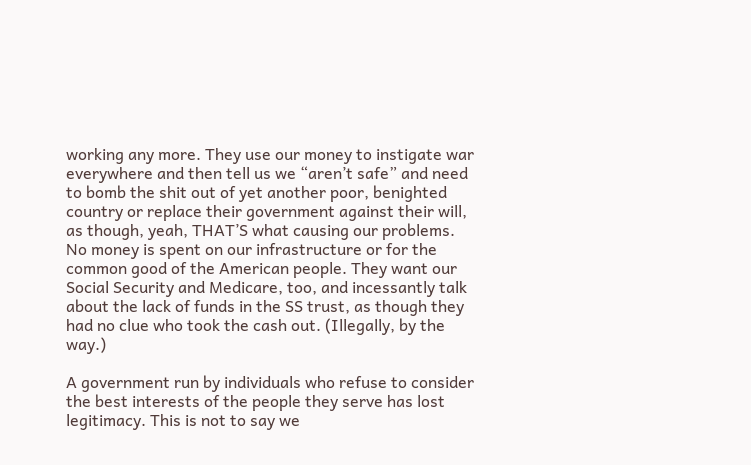working any more. They use our money to instigate war everywhere and then tell us we “aren’t safe” and need to bomb the shit out of yet another poor, benighted country or replace their government against their will, as though, yeah, THAT’S what causing our problems. No money is spent on our infrastructure or for the common good of the American people. They want our Social Security and Medicare, too, and incessantly talk about the lack of funds in the SS trust, as though they had no clue who took the cash out. (Illegally, by the way.)

A government run by individuals who refuse to consider the best interests of the people they serve has lost legitimacy. This is not to say we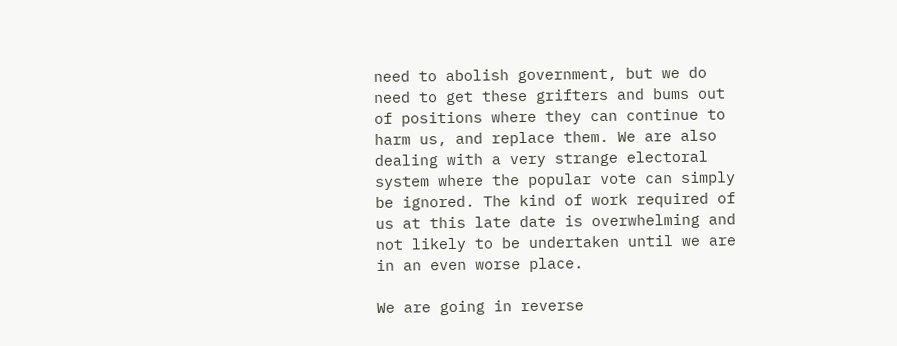need to abolish government, but we do need to get these grifters and bums out of positions where they can continue to harm us, and replace them. We are also dealing with a very strange electoral system where the popular vote can simply be ignored. The kind of work required of us at this late date is overwhelming and not likely to be undertaken until we are in an even worse place.

We are going in reverse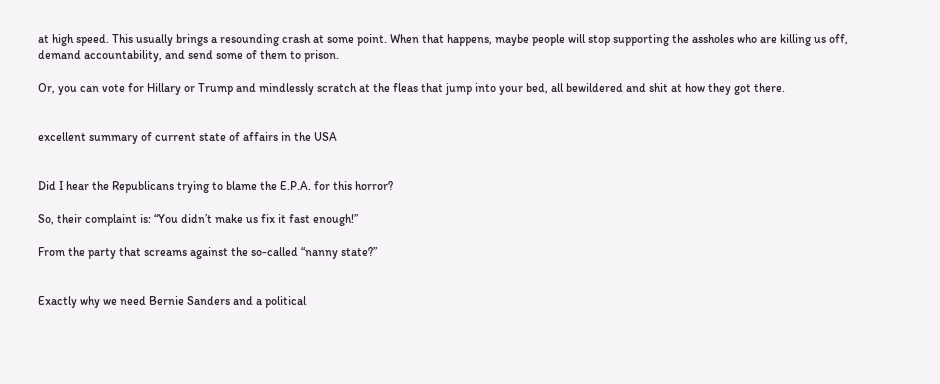at high speed. This usually brings a resounding crash at some point. When that happens, maybe people will stop supporting the assholes who are killing us off, demand accountability, and send some of them to prison.

Or, you can vote for Hillary or Trump and mindlessly scratch at the fleas that jump into your bed, all bewildered and shit at how they got there.


excellent summary of current state of affairs in the USA


Did I hear the Republicans trying to blame the E.P.A. for this horror?

So, their complaint is: “You didn’t make us fix it fast enough!”

From the party that screams against the so-called “nanny state?”


Exactly why we need Bernie Sanders and a political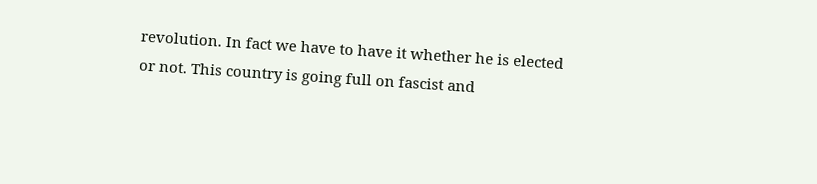revolution. In fact we have to have it whether he is elected or not. This country is going full on fascist and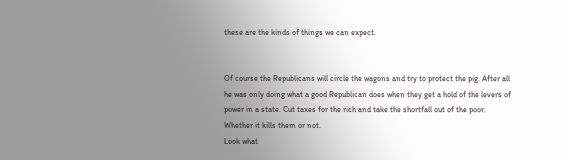these are the kinds of things we can expect.


Of course the Republicans will circle the wagons and try to protect the pig. After all he was only doing what a good Republican does when they get a hold of the levers of power in a state. Cut taxes for the rich and take the shortfall out of the poor. Whether it kills them or not.
Look what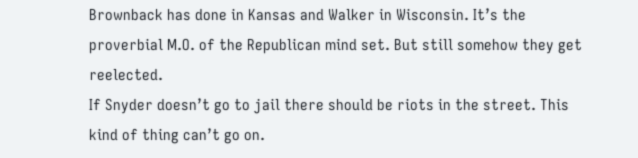Brownback has done in Kansas and Walker in Wisconsin. It’s the proverbial M.O. of the Republican mind set. But still somehow they get reelected.
If Snyder doesn’t go to jail there should be riots in the street. This kind of thing can’t go on.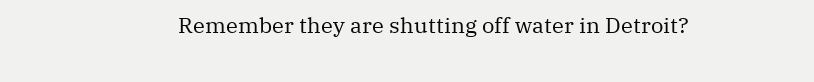Remember they are shutting off water in Detroit?